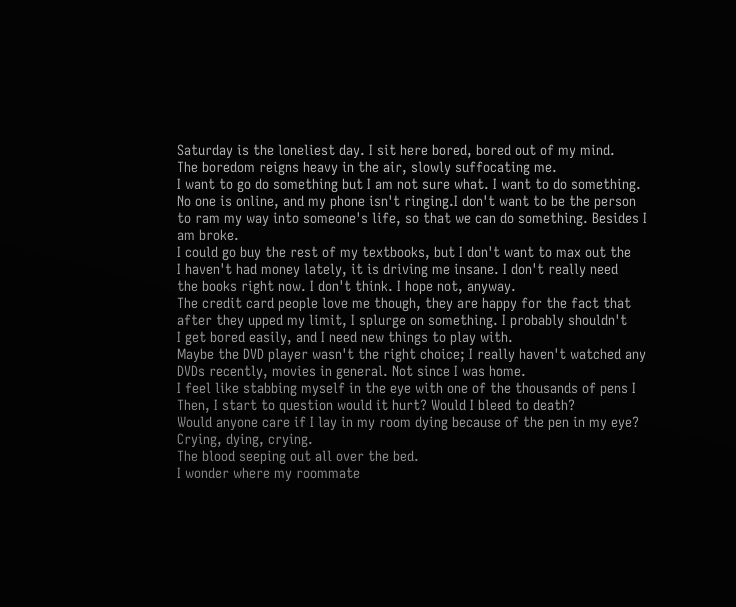Saturday is the loneliest day. I sit here bored, bored out of my mind.
The boredom reigns heavy in the air, slowly suffocating me.
I want to go do something but I am not sure what. I want to do something.
No one is online, and my phone isn't ringing.I don't want to be the person
to ram my way into someone's life, so that we can do something. Besides I
am broke.
I could go buy the rest of my textbooks, but I don't want to max out the
I haven't had money lately, it is driving me insane. I don't really need
the books right now. I don't think. I hope not, anyway.
The credit card people love me though, they are happy for the fact that
after they upped my limit, I splurge on something. I probably shouldn't
I get bored easily, and I need new things to play with.
Maybe the DVD player wasn't the right choice; I really haven't watched any
DVDs recently, movies in general. Not since I was home.
I feel like stabbing myself in the eye with one of the thousands of pens I
Then, I start to question would it hurt? Would I bleed to death?
Would anyone care if I lay in my room dying because of the pen in my eye?
Crying, dying, crying.
The blood seeping out all over the bed.
I wonder where my roommate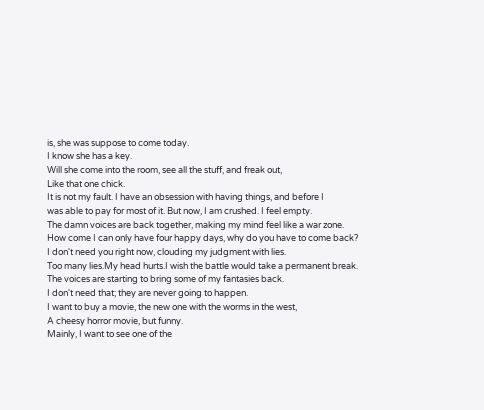is, she was suppose to come today.
I know she has a key.
Will she come into the room, see all the stuff, and freak out,
Like that one chick.
It is not my fault. I have an obsession with having things, and before I
was able to pay for most of it. But now, I am crushed. I feel empty.
The damn voices are back together, making my mind feel like a war zone.
How come I can only have four happy days, why do you have to come back?
I don't need you right now, clouding my judgment with lies.
Too many lies.My head hurts.I wish the battle would take a permanent break.
The voices are starting to bring some of my fantasies back.
I don't need that; they are never going to happen.
I want to buy a movie, the new one with the worms in the west,
A cheesy horror movie, but funny.
Mainly, I want to see one of the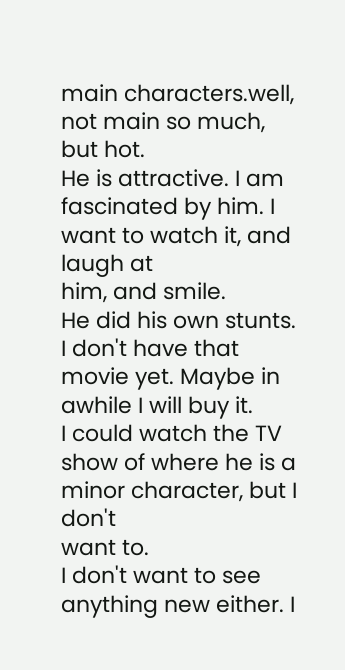main characters.well, not main so much,
but hot.
He is attractive. I am fascinated by him. I want to watch it, and laugh at
him, and smile.
He did his own stunts.
I don't have that movie yet. Maybe in awhile I will buy it.
I could watch the TV show of where he is a minor character, but I don't
want to.
I don't want to see anything new either. I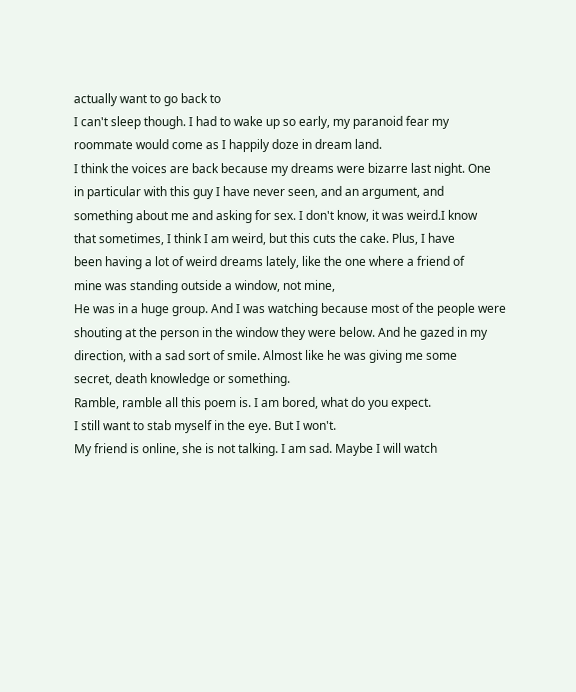actually want to go back to
I can't sleep though. I had to wake up so early, my paranoid fear my
roommate would come as I happily doze in dream land.
I think the voices are back because my dreams were bizarre last night. One
in particular with this guy I have never seen, and an argument, and
something about me and asking for sex. I don't know, it was weird.I know
that sometimes, I think I am weird, but this cuts the cake. Plus, I have
been having a lot of weird dreams lately, like the one where a friend of
mine was standing outside a window, not mine,
He was in a huge group. And I was watching because most of the people were
shouting at the person in the window they were below. And he gazed in my
direction, with a sad sort of smile. Almost like he was giving me some
secret, death knowledge or something.
Ramble, ramble all this poem is. I am bored, what do you expect.
I still want to stab myself in the eye. But I won't.
My friend is online, she is not talking. I am sad. Maybe I will watch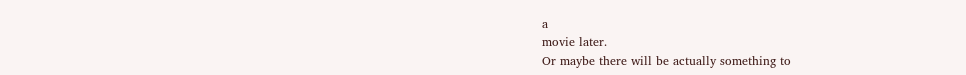a
movie later.
Or maybe there will be actually something to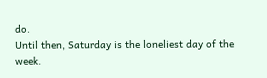do.
Until then, Saturday is the loneliest day of the week.